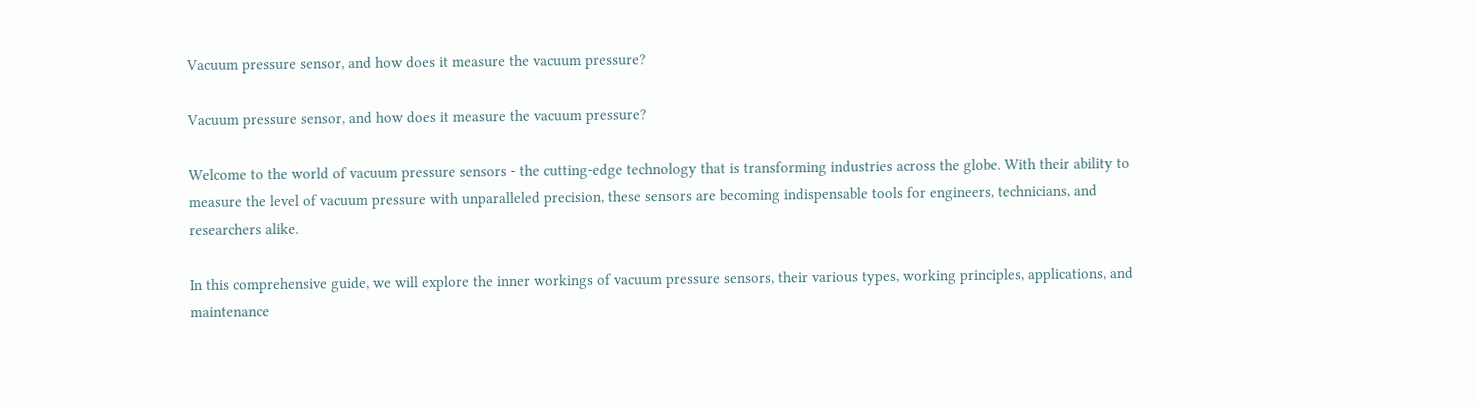Vacuum pressure sensor, and how does it measure the vacuum pressure?

Vacuum pressure sensor, and how does it measure the vacuum pressure?

Welcome to the world of vacuum pressure sensors - the cutting-edge technology that is transforming industries across the globe. With their ability to measure the level of vacuum pressure with unparalleled precision, these sensors are becoming indispensable tools for engineers, technicians, and researchers alike.

In this comprehensive guide, we will explore the inner workings of vacuum pressure sensors, their various types, working principles, applications, and maintenance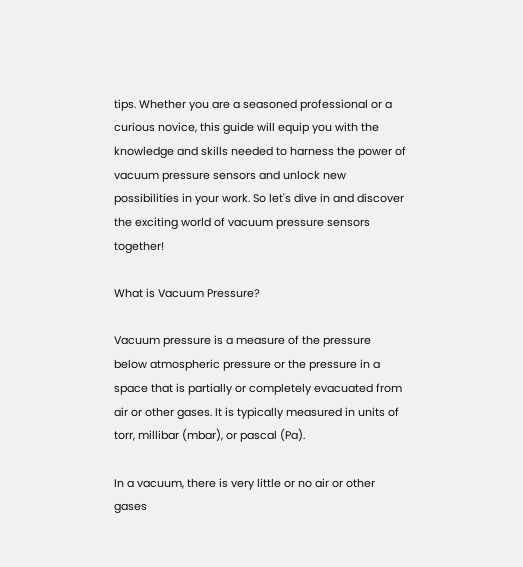tips. Whether you are a seasoned professional or a curious novice, this guide will equip you with the knowledge and skills needed to harness the power of vacuum pressure sensors and unlock new possibilities in your work. So let's dive in and discover the exciting world of vacuum pressure sensors together!

What is Vacuum Pressure?

Vacuum pressure is a measure of the pressure below atmospheric pressure or the pressure in a space that is partially or completely evacuated from air or other gases. It is typically measured in units of torr, millibar (mbar), or pascal (Pa).

In a vacuum, there is very little or no air or other gases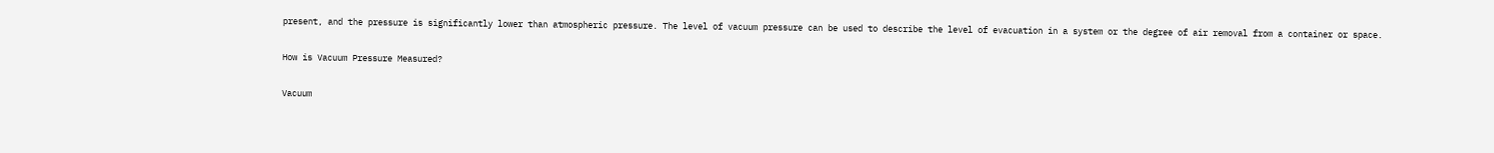present, and the pressure is significantly lower than atmospheric pressure. The level of vacuum pressure can be used to describe the level of evacuation in a system or the degree of air removal from a container or space.

How is Vacuum Pressure Measured?

Vacuum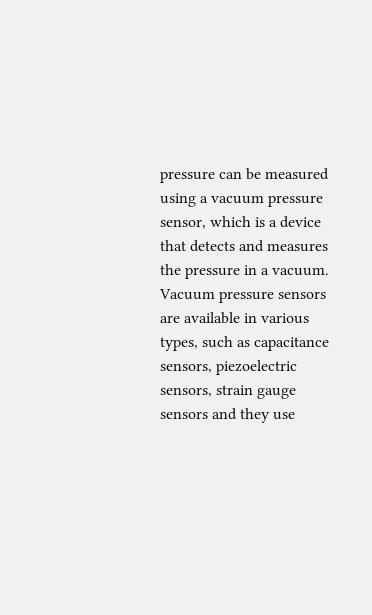pressure can be measured using a vacuum pressure sensor, which is a device that detects and measures the pressure in a vacuum. Vacuum pressure sensors are available in various types, such as capacitance sensors, piezoelectric sensors, strain gauge sensors and they use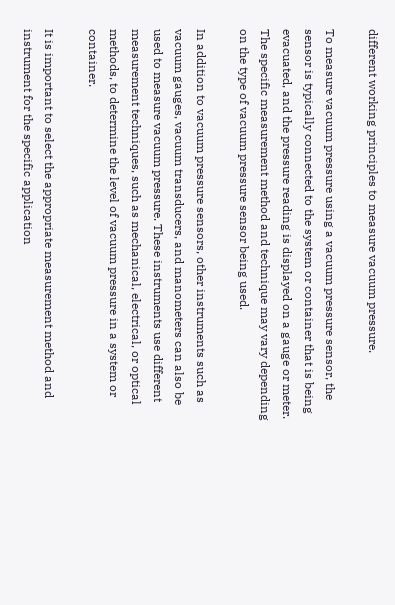different working principles to measure vacuum pressure.

To measure vacuum pressure using a vacuum pressure sensor, the sensor is typically connected to the system or container that is being evacuated, and the pressure reading is displayed on a gauge or meter. The specific measurement method and technique may vary depending on the type of vacuum pressure sensor being used.

In addition to vacuum pressure sensors, other instruments such as vacuum gauges, vacuum transducers, and manometers can also be used to measure vacuum pressure. These instruments use different measurement techniques, such as mechanical, electrical, or optical methods, to determine the level of vacuum pressure in a system or container.

It is important to select the appropriate measurement method and instrument for the specific application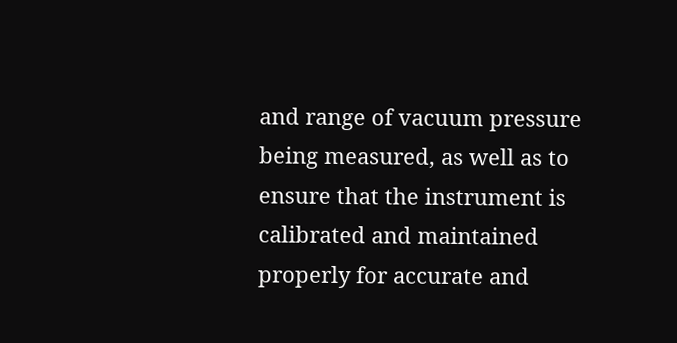and range of vacuum pressure being measured, as well as to ensure that the instrument is calibrated and maintained properly for accurate and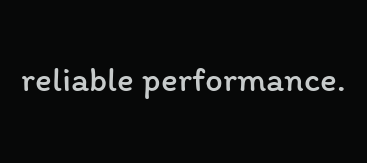reliable performance.